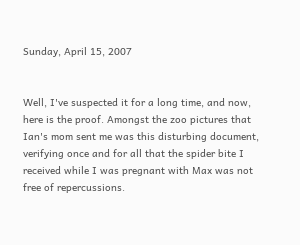Sunday, April 15, 2007


Well, I've suspected it for a long time, and now, here is the proof. Amongst the zoo pictures that Ian's mom sent me was this disturbing document, verifying once and for all that the spider bite I received while I was pregnant with Max was not free of repercussions.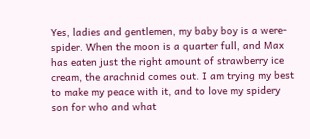Yes, ladies and gentlemen, my baby boy is a were-spider. When the moon is a quarter full, and Max has eaten just the right amount of strawberry ice cream, the arachnid comes out. I am trying my best to make my peace with it, and to love my spidery son for who and what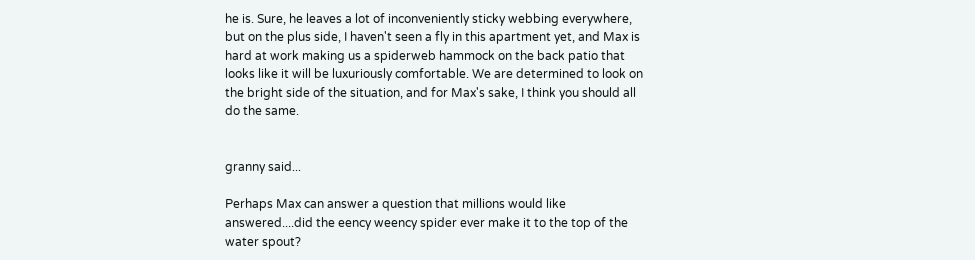he is. Sure, he leaves a lot of inconveniently sticky webbing everywhere, but on the plus side, I haven't seen a fly in this apartment yet, and Max is hard at work making us a spiderweb hammock on the back patio that looks like it will be luxuriously comfortable. We are determined to look on the bright side of the situation, and for Max's sake, I think you should all do the same.


granny said...

Perhaps Max can answer a question that millions would like answered....did the eency weency spider ever make it to the top of the water spout?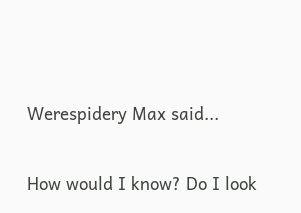Werespidery Max said...

How would I know? Do I look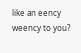like an eency weency to you?